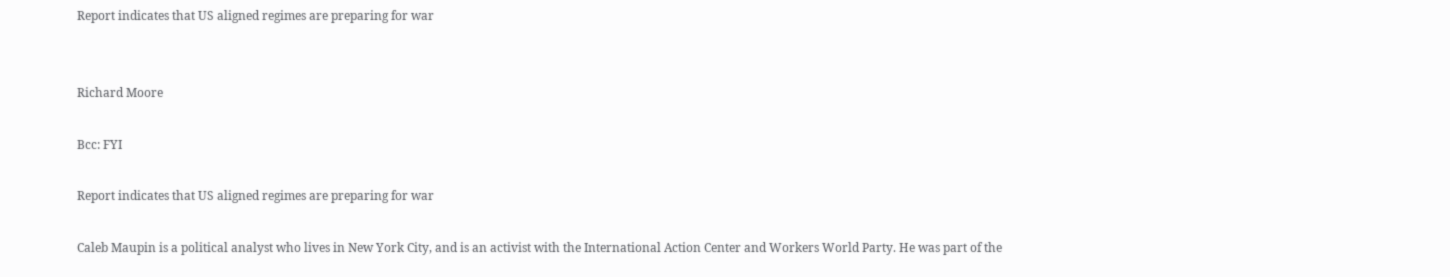Report indicates that US aligned regimes are preparing for war


Richard Moore

Bcc: FYI

Report indicates that US aligned regimes are preparing for war

Caleb Maupin is a political analyst who lives in New York City, and is an activist with the International Action Center and Workers World Party. He was part of the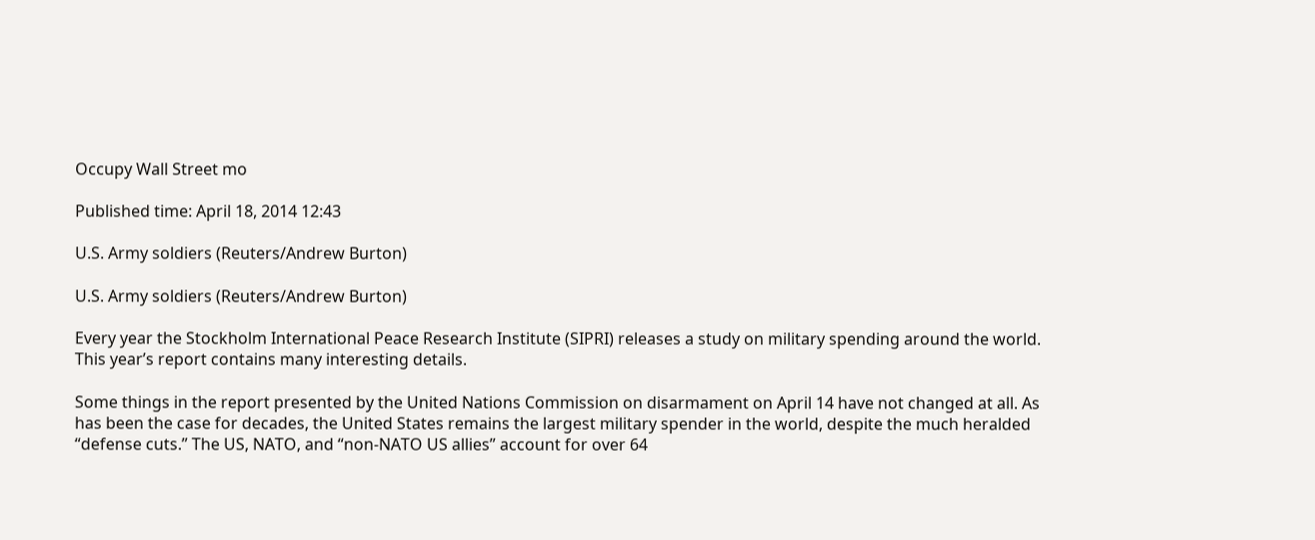Occupy Wall Street mo

Published time: April 18, 2014 12:43

U.S. Army soldiers (Reuters/Andrew Burton)

U.S. Army soldiers (Reuters/Andrew Burton)

Every year the Stockholm International Peace Research Institute (SIPRI) releases a study on military spending around the world. This year’s report contains many interesting details.

Some things in the report presented by the United Nations Commission on disarmament on April 14 have not changed at all. As has been the case for decades, the United States remains the largest military spender in the world, despite the much heralded “defense cuts.” The US, NATO, and “non-NATO US allies” account for over 64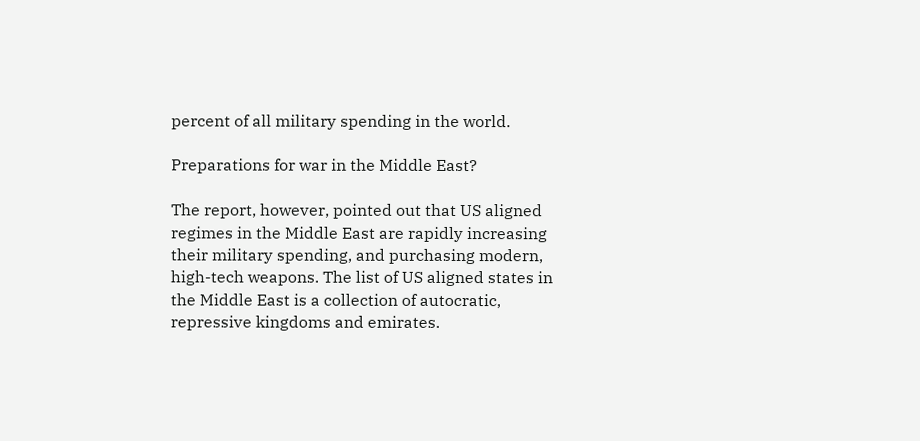percent of all military spending in the world.

Preparations for war in the Middle East?

The report, however, pointed out that US aligned regimes in the Middle East are rapidly increasing their military spending, and purchasing modern, high-tech weapons. The list of US aligned states in the Middle East is a collection of autocratic, repressive kingdoms and emirates.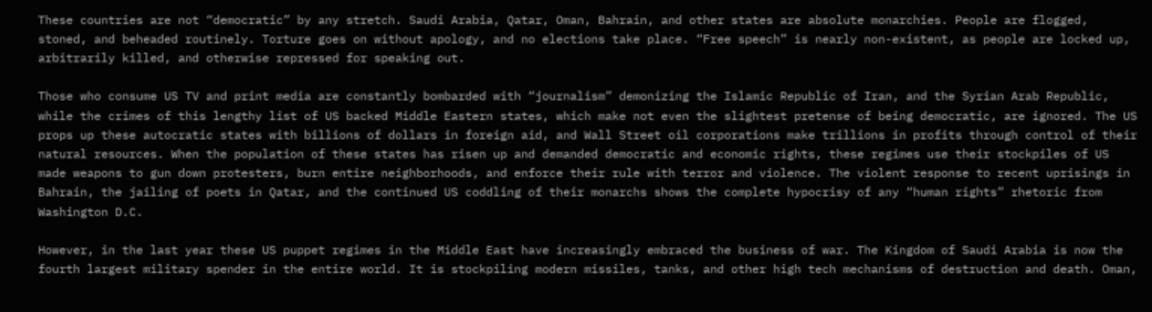These countries are not “democratic” by any stretch. Saudi Arabia, Qatar, Oman, Bahrain, and other states are absolute monarchies. People are flogged, stoned, and beheaded routinely. Torture goes on without apology, and no elections take place. “Free speech” is nearly non-existent, as people are locked up, arbitrarily killed, and otherwise repressed for speaking out.

Those who consume US TV and print media are constantly bombarded with “journalism” demonizing the Islamic Republic of Iran, and the Syrian Arab Republic, while the crimes of this lengthy list of US backed Middle Eastern states, which make not even the slightest pretense of being democratic, are ignored. The US props up these autocratic states with billions of dollars in foreign aid, and Wall Street oil corporations make trillions in profits through control of their natural resources. When the population of these states has risen up and demanded democratic and economic rights, these regimes use their stockpiles of US made weapons to gun down protesters, burn entire neighborhoods, and enforce their rule with terror and violence. The violent response to recent uprisings in Bahrain, the jailing of poets in Qatar, and the continued US coddling of their monarchs shows the complete hypocrisy of any “human rights” rhetoric from Washington D.C.

However, in the last year these US puppet regimes in the Middle East have increasingly embraced the business of war. The Kingdom of Saudi Arabia is now the fourth largest military spender in the entire world. It is stockpiling modern missiles, tanks, and other high tech mechanisms of destruction and death. Oman,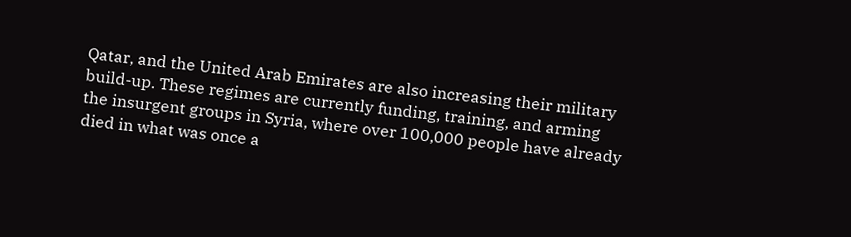Qatar, and the United Arab Emirates are also increasing their military build-up. These regimes are currently funding, training, and arming the insurgent groups in Syria, where over 100,000 people have already died in what was once a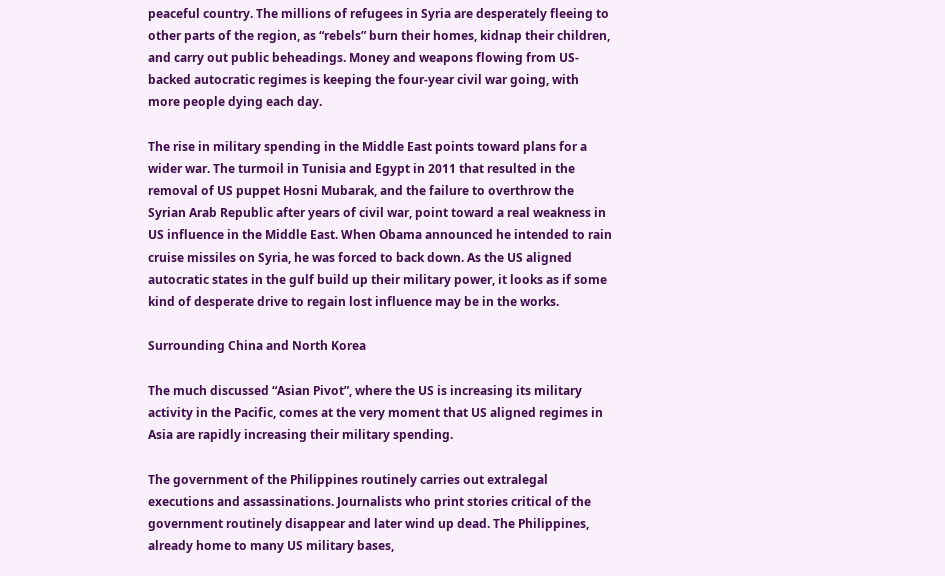peaceful country. The millions of refugees in Syria are desperately fleeing to other parts of the region, as “rebels” burn their homes, kidnap their children, and carry out public beheadings. Money and weapons flowing from US-backed autocratic regimes is keeping the four-year civil war going, with more people dying each day.

The rise in military spending in the Middle East points toward plans for a wider war. The turmoil in Tunisia and Egypt in 2011 that resulted in the removal of US puppet Hosni Mubarak, and the failure to overthrow the Syrian Arab Republic after years of civil war, point toward a real weakness in US influence in the Middle East. When Obama announced he intended to rain cruise missiles on Syria, he was forced to back down. As the US aligned autocratic states in the gulf build up their military power, it looks as if some kind of desperate drive to regain lost influence may be in the works.

Surrounding China and North Korea

The much discussed “Asian Pivot”, where the US is increasing its military activity in the Pacific, comes at the very moment that US aligned regimes in Asia are rapidly increasing their military spending.

The government of the Philippines routinely carries out extralegal executions and assassinations. Journalists who print stories critical of the government routinely disappear and later wind up dead. The Philippines, already home to many US military bases,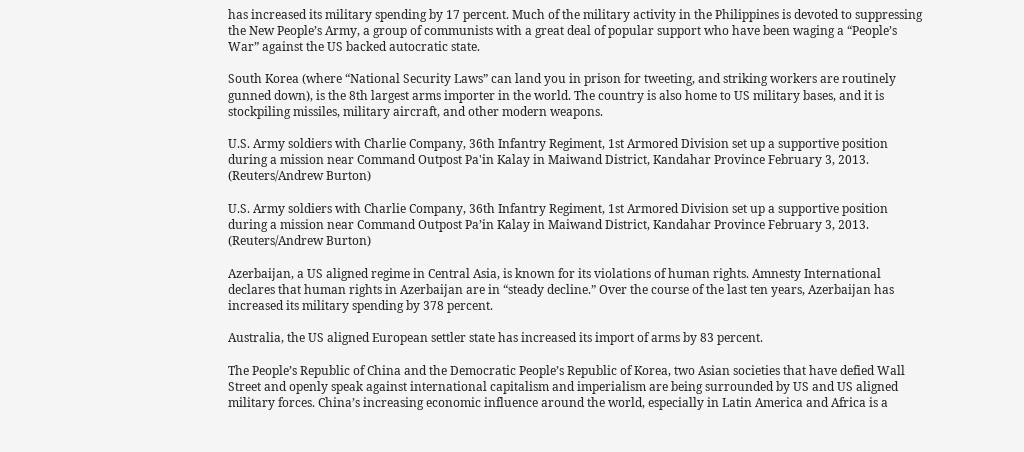has increased its military spending by 17 percent. Much of the military activity in the Philippines is devoted to suppressing the New People’s Army, a group of communists with a great deal of popular support who have been waging a “People’s War” against the US backed autocratic state.

South Korea (where “National Security Laws” can land you in prison for tweeting, and striking workers are routinely gunned down), is the 8th largest arms importer in the world. The country is also home to US military bases, and it is stockpiling missiles, military aircraft, and other modern weapons.

U.S. Army soldiers with Charlie Company, 36th Infantry Regiment, 1st Armored Division set up a supportive position during a mission near Command Outpost Pa'in Kalay in Maiwand District, Kandahar Province February 3, 2013. (Reuters/Andrew Burton)

U.S. Army soldiers with Charlie Company, 36th Infantry Regiment, 1st Armored Division set up a supportive position during a mission near Command Outpost Pa’in Kalay in Maiwand District, Kandahar Province February 3, 2013. (Reuters/Andrew Burton)

Azerbaijan, a US aligned regime in Central Asia, is known for its violations of human rights. Amnesty International declares that human rights in Azerbaijan are in “steady decline.” Over the course of the last ten years, Azerbaijan has increased its military spending by 378 percent.

Australia, the US aligned European settler state has increased its import of arms by 83 percent.

The People’s Republic of China and the Democratic People’s Republic of Korea, two Asian societies that have defied Wall Street and openly speak against international capitalism and imperialism are being surrounded by US and US aligned military forces. China’s increasing economic influence around the world, especially in Latin America and Africa is a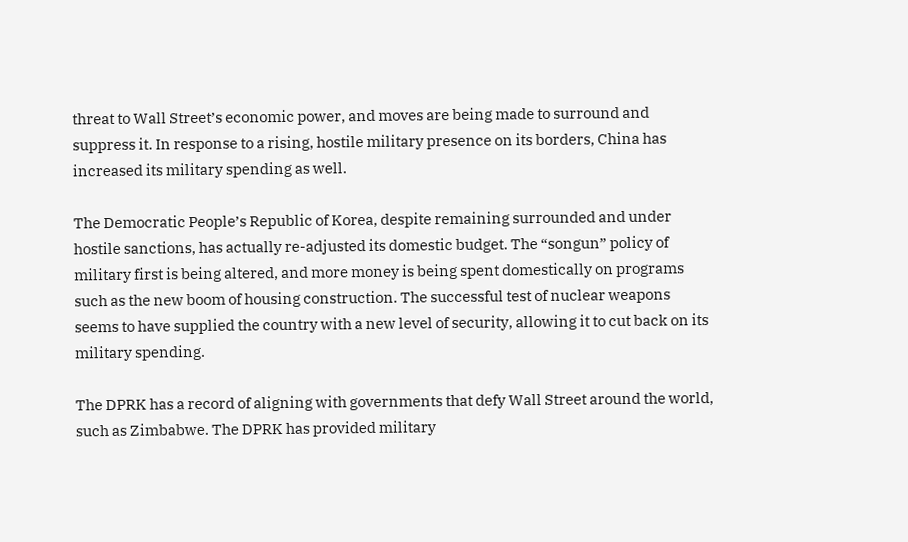threat to Wall Street’s economic power, and moves are being made to surround and suppress it. In response to a rising, hostile military presence on its borders, China has increased its military spending as well.

The Democratic People’s Republic of Korea, despite remaining surrounded and under hostile sanctions, has actually re-adjusted its domestic budget. The “songun” policy of military first is being altered, and more money is being spent domestically on programs such as the new boom of housing construction. The successful test of nuclear weapons seems to have supplied the country with a new level of security, allowing it to cut back on its military spending.

The DPRK has a record of aligning with governments that defy Wall Street around the world, such as Zimbabwe. The DPRK has provided military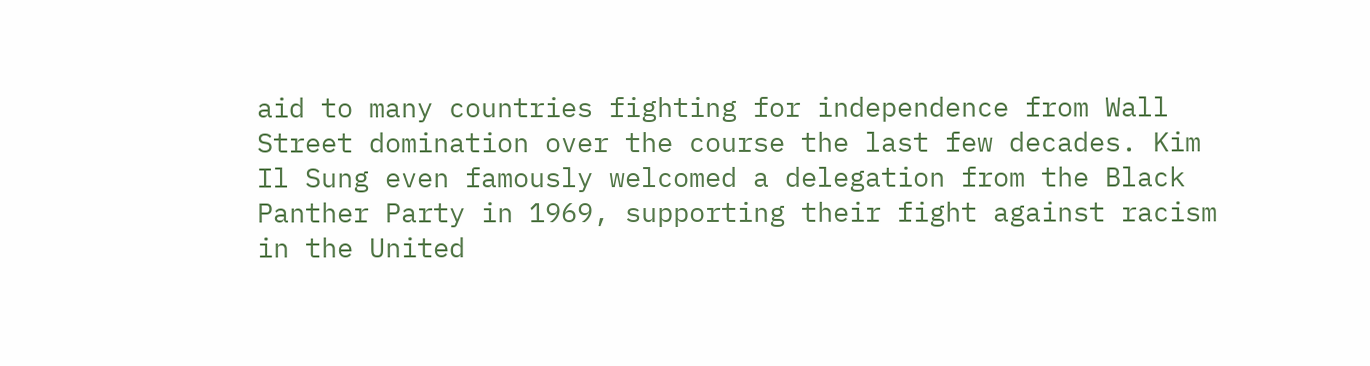aid to many countries fighting for independence from Wall Street domination over the course the last few decades. Kim Il Sung even famously welcomed a delegation from the Black Panther Party in 1969, supporting their fight against racism in the United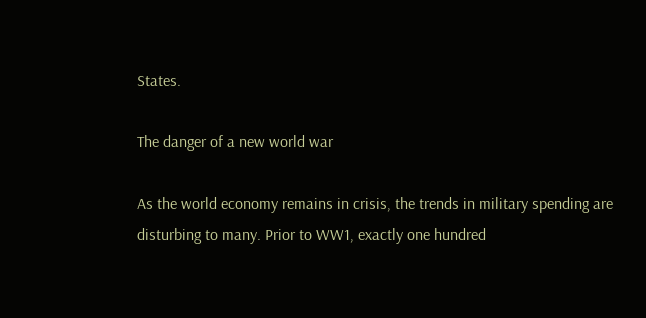States.

The danger of a new world war

As the world economy remains in crisis, the trends in military spending are disturbing to many. Prior to WW1, exactly one hundred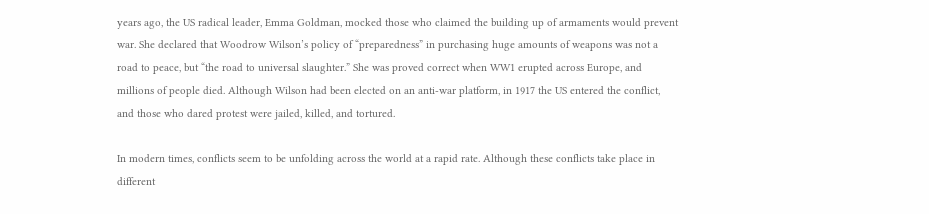years ago, the US radical leader, Emma Goldman, mocked those who claimed the building up of armaments would prevent war. She declared that Woodrow Wilson’s policy of “preparedness” in purchasing huge amounts of weapons was not a road to peace, but “the road to universal slaughter.” She was proved correct when WW1 erupted across Europe, and millions of people died. Although Wilson had been elected on an anti-war platform, in 1917 the US entered the conflict, and those who dared protest were jailed, killed, and tortured.

In modern times, conflicts seem to be unfolding across the world at a rapid rate. Although these conflicts take place in different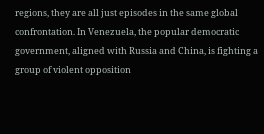regions, they are all just episodes in the same global confrontation. In Venezuela, the popular democratic government, aligned with Russia and China, is fighting a group of violent opposition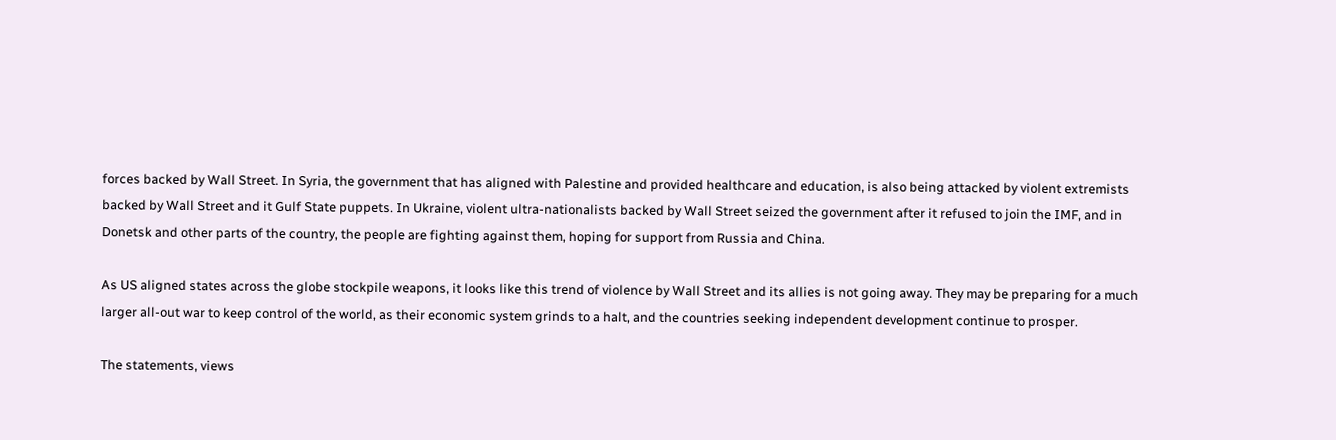forces backed by Wall Street. In Syria, the government that has aligned with Palestine and provided healthcare and education, is also being attacked by violent extremists backed by Wall Street and it Gulf State puppets. In Ukraine, violent ultra-nationalists backed by Wall Street seized the government after it refused to join the IMF, and in Donetsk and other parts of the country, the people are fighting against them, hoping for support from Russia and China.

As US aligned states across the globe stockpile weapons, it looks like this trend of violence by Wall Street and its allies is not going away. They may be preparing for a much larger all-out war to keep control of the world, as their economic system grinds to a halt, and the countries seeking independent development continue to prosper.

The statements, views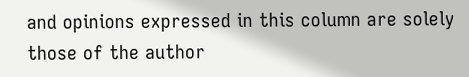and opinions expressed in this column are solely those of the author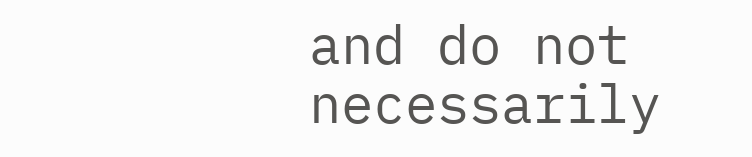and do not necessarily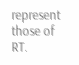represent those of RT.